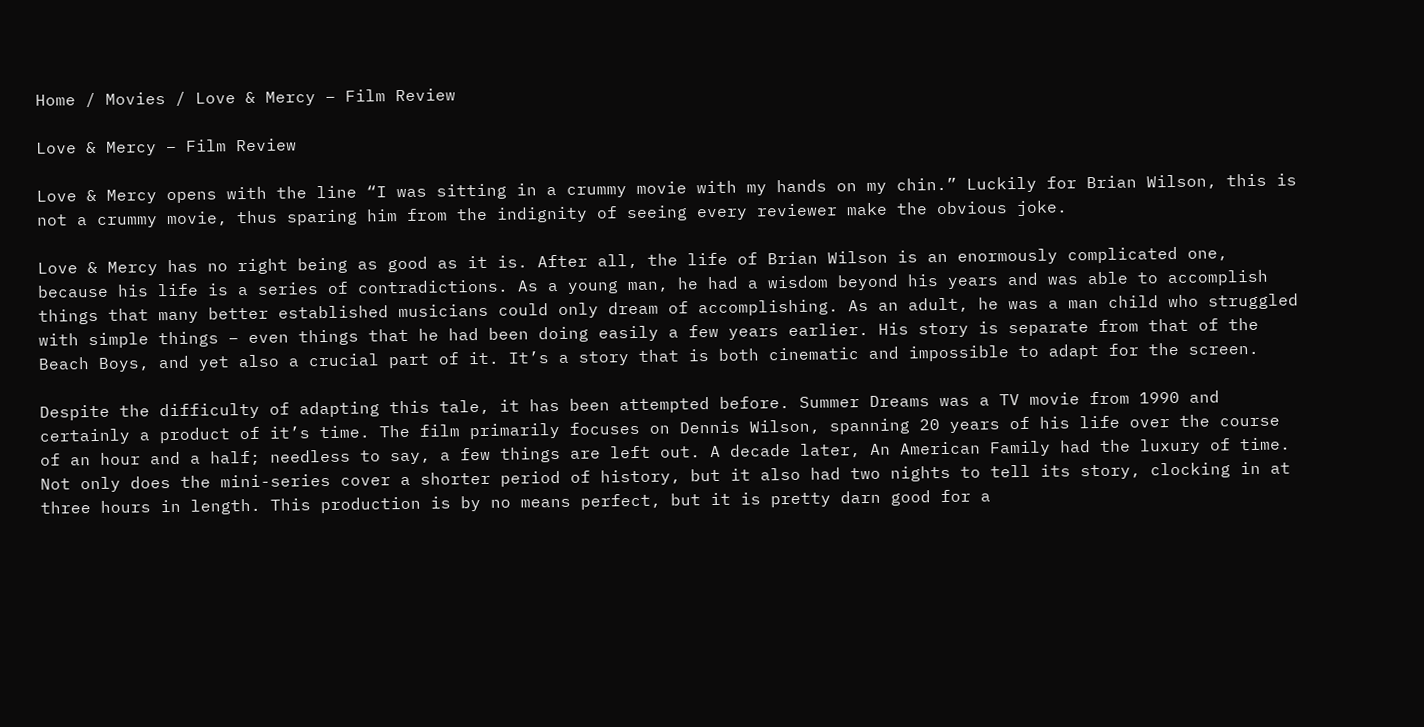Home / Movies / Love & Mercy – Film Review

Love & Mercy – Film Review

Love & Mercy opens with the line “I was sitting in a crummy movie with my hands on my chin.” Luckily for Brian Wilson, this is not a crummy movie, thus sparing him from the indignity of seeing every reviewer make the obvious joke.

Love & Mercy has no right being as good as it is. After all, the life of Brian Wilson is an enormously complicated one, because his life is a series of contradictions. As a young man, he had a wisdom beyond his years and was able to accomplish things that many better established musicians could only dream of accomplishing. As an adult, he was a man child who struggled with simple things – even things that he had been doing easily a few years earlier. His story is separate from that of the Beach Boys, and yet also a crucial part of it. It’s a story that is both cinematic and impossible to adapt for the screen.

Despite the difficulty of adapting this tale, it has been attempted before. Summer Dreams was a TV movie from 1990 and certainly a product of it’s time. The film primarily focuses on Dennis Wilson, spanning 20 years of his life over the course of an hour and a half; needless to say, a few things are left out. A decade later, An American Family had the luxury of time. Not only does the mini-series cover a shorter period of history, but it also had two nights to tell its story, clocking in at three hours in length. This production is by no means perfect, but it is pretty darn good for a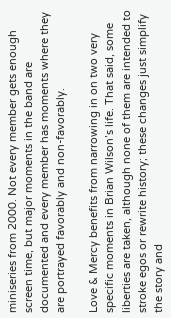miniseries from 2000. Not every member gets enough screen time, but major moments in the band are documented and every member has moments where they are portrayed favorably and non-favorably.

Love & Mercy benefits from narrowing in on two very specific moments in Brian Wilson’s life. That said, some liberties are taken, although none of them are intended to stroke egos or rewrite history; these changes just simplify the story and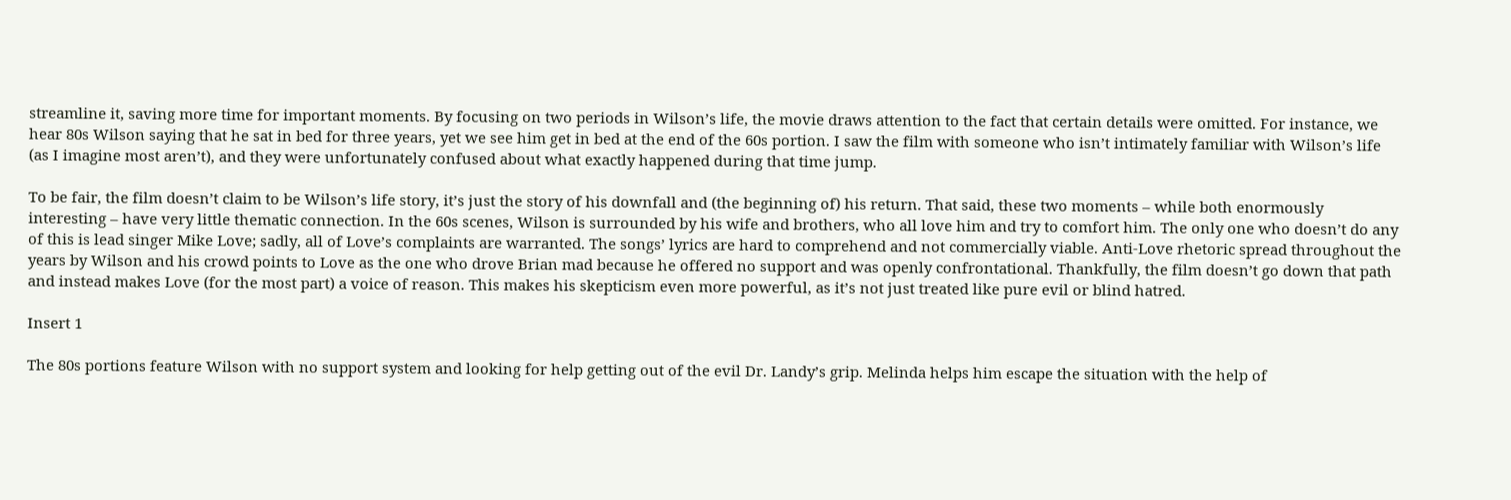streamline it, saving more time for important moments. By focusing on two periods in Wilson’s life, the movie draws attention to the fact that certain details were omitted. For instance, we hear 80s Wilson saying that he sat in bed for three years, yet we see him get in bed at the end of the 60s portion. I saw the film with someone who isn’t intimately familiar with Wilson’s life (as I imagine most aren’t), and they were unfortunately confused about what exactly happened during that time jump.

To be fair, the film doesn’t claim to be Wilson’s life story, it’s just the story of his downfall and (the beginning of) his return. That said, these two moments – while both enormously interesting – have very little thematic connection. In the 60s scenes, Wilson is surrounded by his wife and brothers, who all love him and try to comfort him. The only one who doesn’t do any of this is lead singer Mike Love; sadly, all of Love’s complaints are warranted. The songs’ lyrics are hard to comprehend and not commercially viable. Anti-Love rhetoric spread throughout the years by Wilson and his crowd points to Love as the one who drove Brian mad because he offered no support and was openly confrontational. Thankfully, the film doesn’t go down that path and instead makes Love (for the most part) a voice of reason. This makes his skepticism even more powerful, as it’s not just treated like pure evil or blind hatred.

Insert 1

The 80s portions feature Wilson with no support system and looking for help getting out of the evil Dr. Landy’s grip. Melinda helps him escape the situation with the help of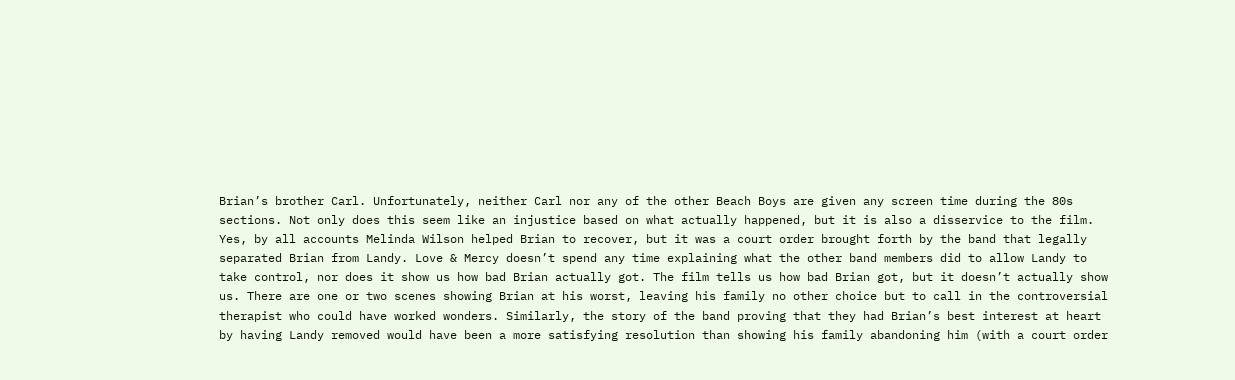Brian’s brother Carl. Unfortunately, neither Carl nor any of the other Beach Boys are given any screen time during the 80s sections. Not only does this seem like an injustice based on what actually happened, but it is also a disservice to the film. Yes, by all accounts Melinda Wilson helped Brian to recover, but it was a court order brought forth by the band that legally separated Brian from Landy. Love & Mercy doesn’t spend any time explaining what the other band members did to allow Landy to take control, nor does it show us how bad Brian actually got. The film tells us how bad Brian got, but it doesn’t actually show us. There are one or two scenes showing Brian at his worst, leaving his family no other choice but to call in the controversial therapist who could have worked wonders. Similarly, the story of the band proving that they had Brian’s best interest at heart by having Landy removed would have been a more satisfying resolution than showing his family abandoning him (with a court order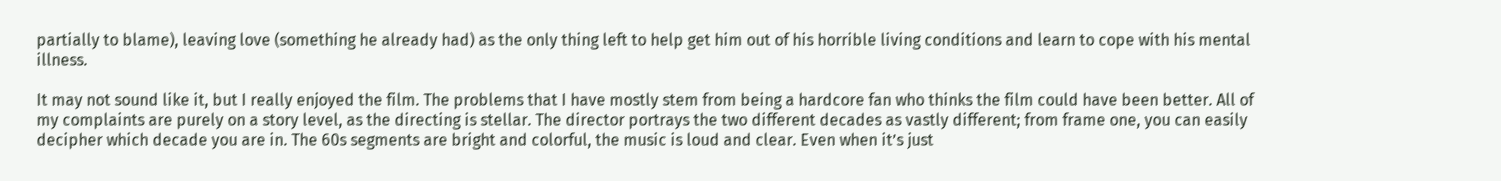partially to blame), leaving love (something he already had) as the only thing left to help get him out of his horrible living conditions and learn to cope with his mental illness.

It may not sound like it, but I really enjoyed the film. The problems that I have mostly stem from being a hardcore fan who thinks the film could have been better. All of my complaints are purely on a story level, as the directing is stellar. The director portrays the two different decades as vastly different; from frame one, you can easily decipher which decade you are in. The 60s segments are bright and colorful, the music is loud and clear. Even when it’s just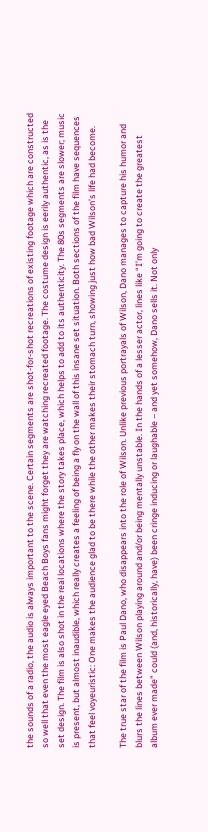the sounds of a radio, the audio is always important to the scene. Certain segments are shot-for-shot recreations of existing footage which are constructed so well that even the most eagle eyed Beach Boys fans might forget they are watching recreated footage. The costume design is eerily authentic, as is the set design. The film is also shot in the real locations where the story takes place, which helps to add to its authenticity. The 80s segments are slower; music is present, but almost inaudible, which really creates a feeling of being a fly on the wall of this insane set situation. Both sections of the film have sequences that feel voyeuristic: One makes the audience glad to be there while the other makes their stomach turn, showing just how bad Wilson’s life had become.

The true star of the film is Paul Dano, who disappears into the role of Wilson. Unlike previous portrayals of Wilson, Dano manages to capture his humor and blurs the lines between Wilson playing around and/or being mentally unstable. In the hands of a lesser actor, lines like “I’m going to create the greatest album ever made” could (and, historically, have) been cringe inducing or laughable – and yet somehow, Dano sells it. Not only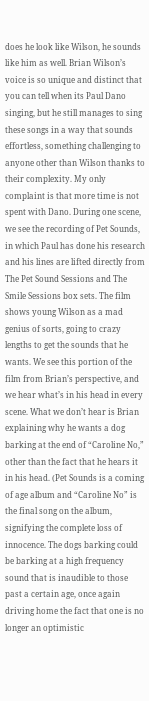does he look like Wilson, he sounds like him as well. Brian Wilson’s voice is so unique and distinct that you can tell when its Paul Dano singing, but he still manages to sing these songs in a way that sounds effortless, something challenging to anyone other than Wilson thanks to their complexity. My only complaint is that more time is not spent with Dano. During one scene, we see the recording of Pet Sounds, in which Paul has done his research and his lines are lifted directly from The Pet Sound Sessions and The Smile Sessions box sets. The film shows young Wilson as a mad genius of sorts, going to crazy lengths to get the sounds that he wants. We see this portion of the film from Brian’s perspective, and we hear what’s in his head in every scene. What we don’t hear is Brian explaining why he wants a dog barking at the end of “Caroline No,” other than the fact that he hears it in his head. (Pet Sounds is a coming of age album and “Caroline No” is the final song on the album, signifying the complete loss of innocence. The dogs barking could be barking at a high frequency sound that is inaudible to those past a certain age, once again driving home the fact that one is no longer an optimistic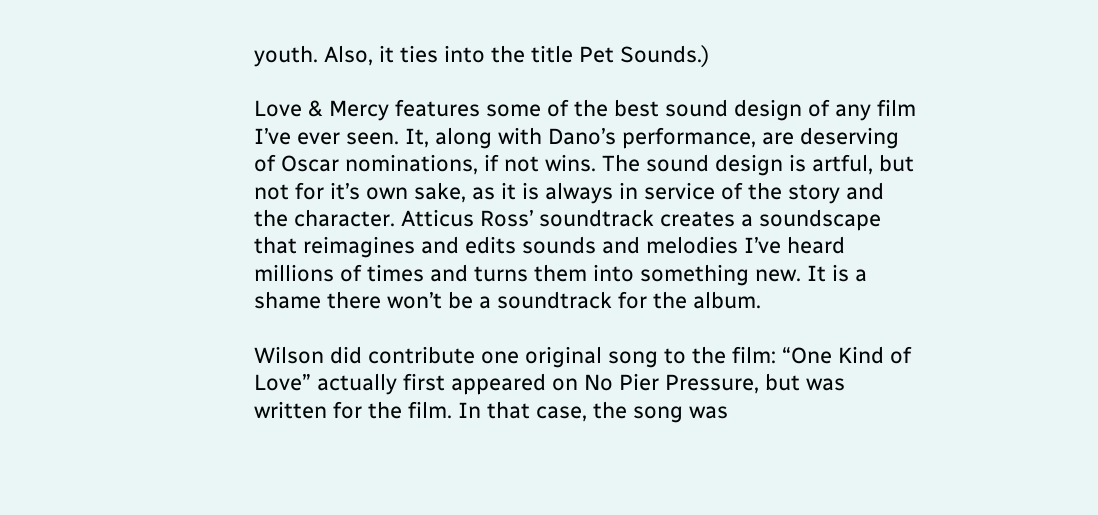youth. Also, it ties into the title Pet Sounds.)

Love & Mercy features some of the best sound design of any film I’ve ever seen. It, along with Dano’s performance, are deserving of Oscar nominations, if not wins. The sound design is artful, but not for it’s own sake, as it is always in service of the story and the character. Atticus Ross’ soundtrack creates a soundscape that reimagines and edits sounds and melodies I’ve heard millions of times and turns them into something new. It is a shame there won’t be a soundtrack for the album.

Wilson did contribute one original song to the film: “One Kind of Love” actually first appeared on No Pier Pressure, but was written for the film. In that case, the song was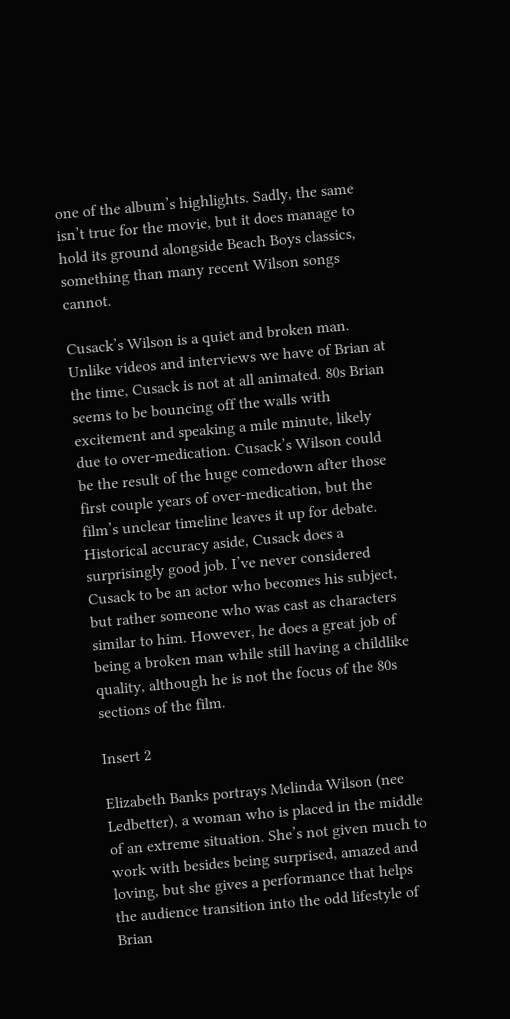one of the album’s highlights. Sadly, the same isn’t true for the movie, but it does manage to hold its ground alongside Beach Boys classics, something than many recent Wilson songs cannot.

Cusack’s Wilson is a quiet and broken man. Unlike videos and interviews we have of Brian at the time, Cusack is not at all animated. 80s Brian seems to be bouncing off the walls with excitement and speaking a mile minute, likely due to over-medication. Cusack’s Wilson could be the result of the huge comedown after those first couple years of over-medication, but the film’s unclear timeline leaves it up for debate. Historical accuracy aside, Cusack does a surprisingly good job. I’ve never considered Cusack to be an actor who becomes his subject, but rather someone who was cast as characters similar to him. However, he does a great job of being a broken man while still having a childlike quality, although he is not the focus of the 80s sections of the film.

Insert 2

Elizabeth Banks portrays Melinda Wilson (nee Ledbetter), a woman who is placed in the middle of an extreme situation. She’s not given much to work with besides being surprised, amazed and loving, but she gives a performance that helps the audience transition into the odd lifestyle of Brian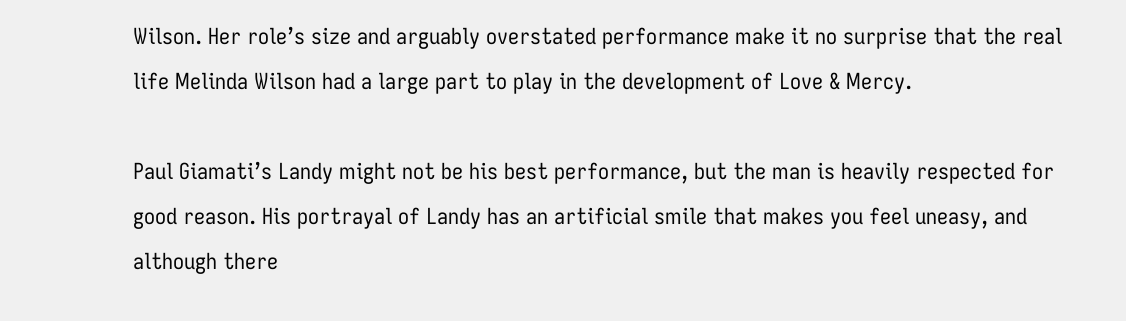Wilson. Her role’s size and arguably overstated performance make it no surprise that the real life Melinda Wilson had a large part to play in the development of Love & Mercy.

Paul Giamati’s Landy might not be his best performance, but the man is heavily respected for good reason. His portrayal of Landy has an artificial smile that makes you feel uneasy, and although there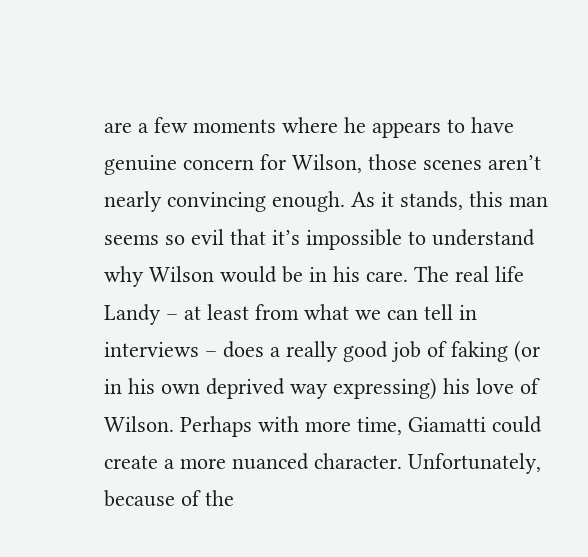are a few moments where he appears to have genuine concern for Wilson, those scenes aren’t nearly convincing enough. As it stands, this man seems so evil that it’s impossible to understand why Wilson would be in his care. The real life Landy – at least from what we can tell in interviews – does a really good job of faking (or in his own deprived way expressing) his love of Wilson. Perhaps with more time, Giamatti could create a more nuanced character. Unfortunately, because of the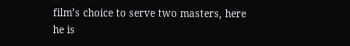film’s choice to serve two masters, here he is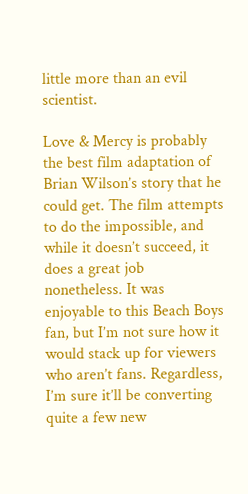little more than an evil scientist.

Love & Mercy is probably the best film adaptation of Brian Wilson’s story that he could get. The film attempts to do the impossible, and while it doesn’t succeed, it does a great job nonetheless. It was enjoyable to this Beach Boys fan, but I’m not sure how it would stack up for viewers who aren’t fans. Regardless, I’m sure it’ll be converting quite a few new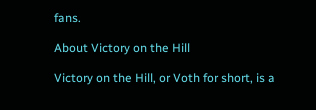fans.

About Victory on the Hill

Victory on the Hill, or Voth for short, is a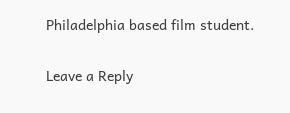Philadelphia based film student.

Leave a Reply